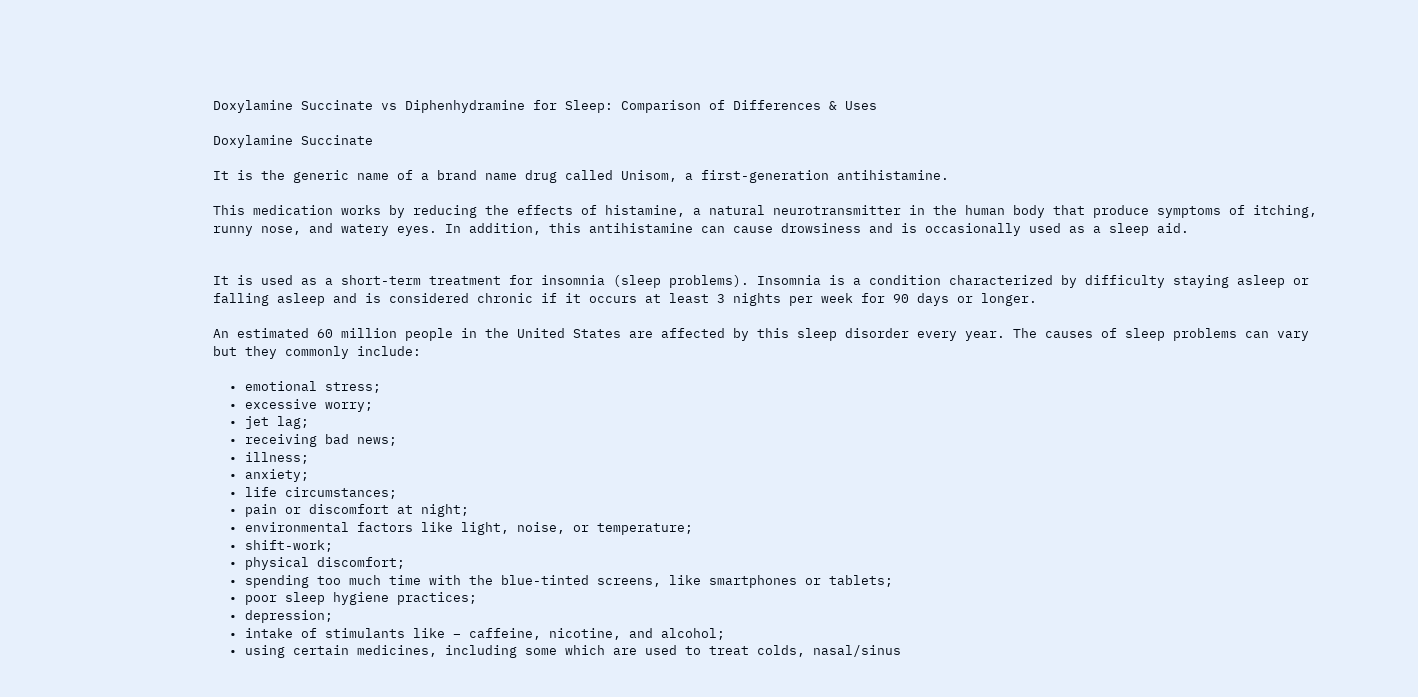Doxylamine Succinate vs Diphenhydramine for Sleep: Comparison of Differences & Uses

Doxylamine Succinate

It is the generic name of a brand name drug called Unisom, a first-generation antihistamine.

This medication works by reducing the effects of histamine, a natural neurotransmitter in the human body that produce symptoms of itching, runny nose, and watery eyes. In addition, this antihistamine can cause drowsiness and is occasionally used as a sleep aid.


It is used as a short-term treatment for insomnia (sleep problems). Insomnia is a condition characterized by difficulty staying asleep or falling asleep and is considered chronic if it occurs at least 3 nights per week for 90 days or longer.

An estimated 60 million people in the United States are affected by this sleep disorder every year. The causes of sleep problems can vary but they commonly include:

  • emotional stress;
  • excessive worry;
  • jet lag;
  • receiving bad news;
  • illness;
  • anxiety;
  • life circumstances;
  • pain or discomfort at night;
  • environmental factors like light, noise, or temperature;
  • shift-work;
  • physical discomfort;
  • spending too much time with the blue-tinted screens, like smartphones or tablets;
  • poor sleep hygiene practices;
  • depression;
  • intake of stimulants like – caffeine, nicotine, and alcohol;
  • using certain medicines, including some which are used to treat colds, nasal/sinus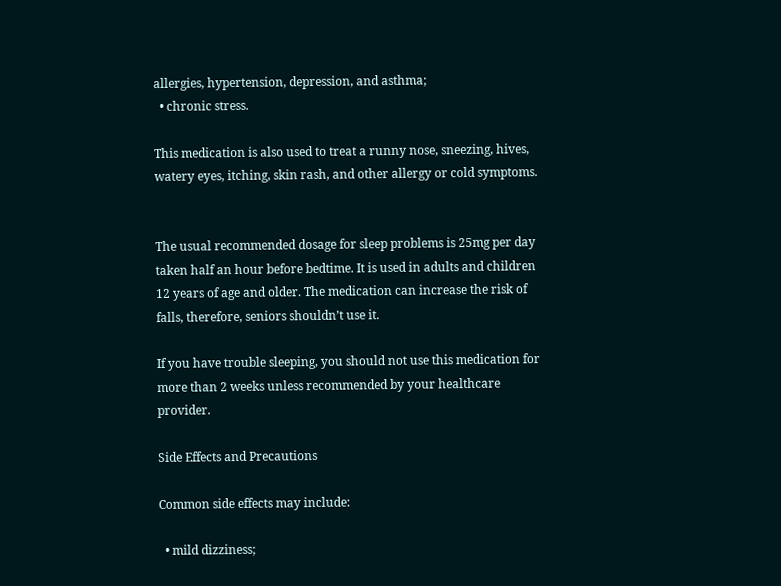allergies, hypertension, depression, and asthma;
  • chronic stress.

This medication is also used to treat a runny nose, sneezing, hives, watery eyes, itching, skin rash, and other allergy or cold symptoms.


The usual recommended dosage for sleep problems is 25mg per day taken half an hour before bedtime. It is used in adults and children 12 years of age and older. The medication can increase the risk of falls, therefore, seniors shouldn’t use it.

If you have trouble sleeping, you should not use this medication for more than 2 weeks unless recommended by your healthcare provider.

Side Effects and Precautions

Common side effects may include:

  • mild dizziness;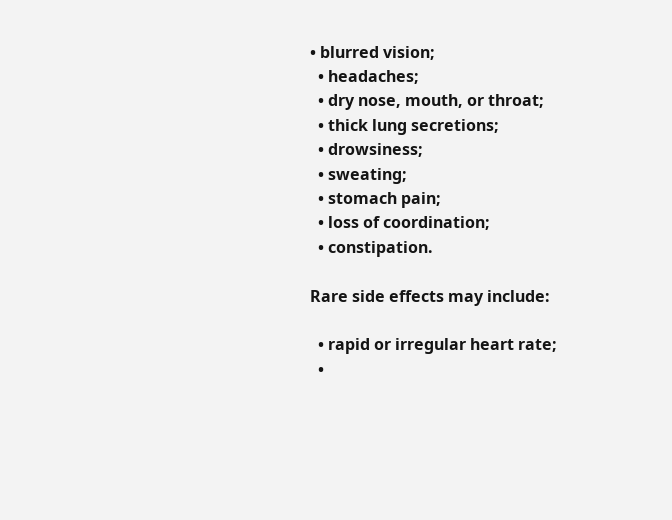• blurred vision;
  • headaches;
  • dry nose, mouth, or throat;
  • thick lung secretions;
  • drowsiness;
  • sweating;
  • stomach pain;
  • loss of coordination;
  • constipation.

Rare side effects may include:

  • rapid or irregular heart rate;
  •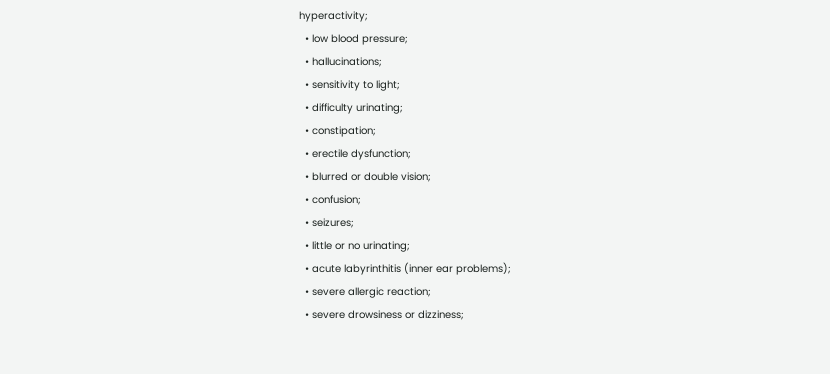hyperactivity;
  • low blood pressure;
  • hallucinations;
  • sensitivity to light;
  • difficulty urinating;
  • constipation;
  • erectile dysfunction;
  • blurred or double vision;
  • confusion;
  • seizures;
  • little or no urinating;
  • acute labyrinthitis (inner ear problems);
  • severe allergic reaction;
  • severe drowsiness or dizziness;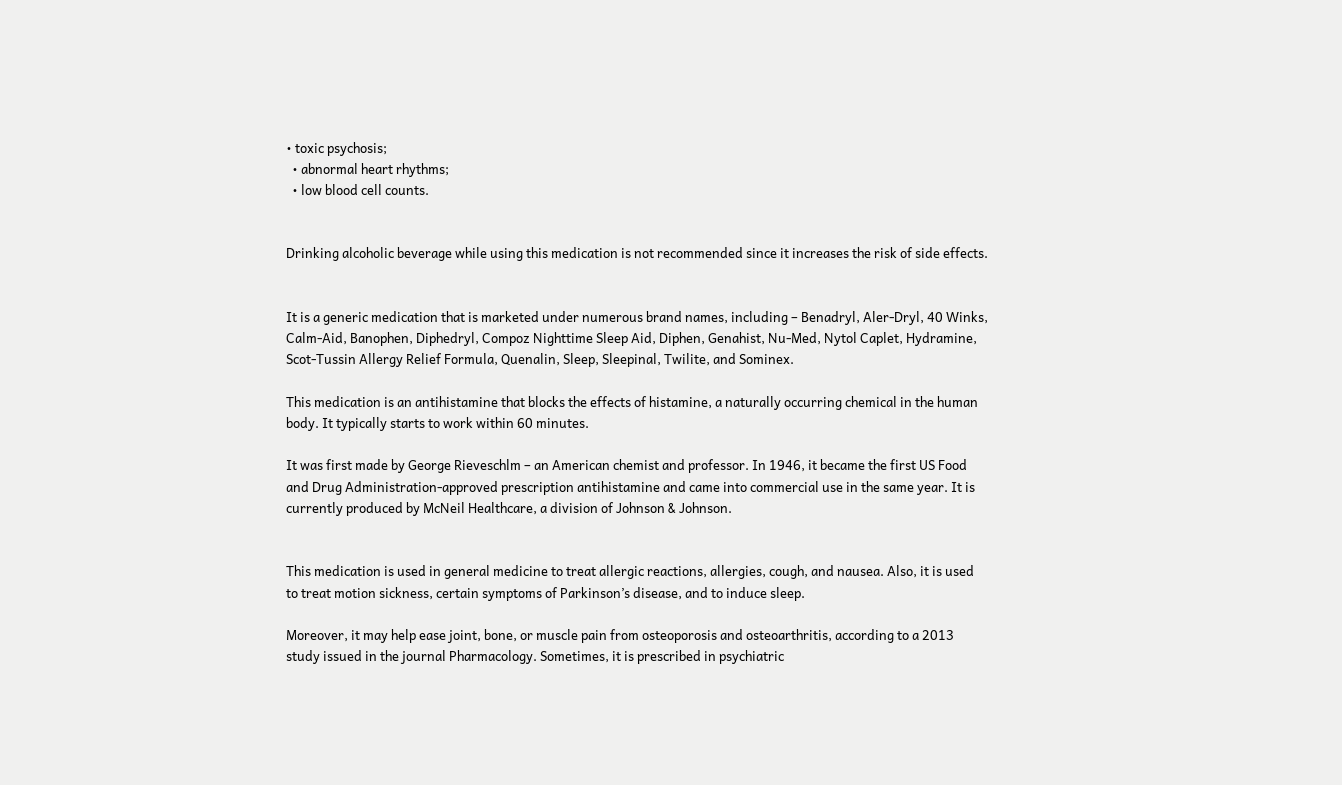• toxic psychosis;
  • abnormal heart rhythms;
  • low blood cell counts.


Drinking alcoholic beverage while using this medication is not recommended since it increases the risk of side effects.


It is a generic medication that is marketed under numerous brand names, including – Benadryl, Aler-Dryl, 40 Winks, Calm-Aid, Banophen, Diphedryl, Compoz Nighttime Sleep Aid, Diphen, Genahist, Nu-Med, Nytol Caplet, Hydramine, Scot-Tussin Allergy Relief Formula, Quenalin, Sleep, Sleepinal, Twilite, and Sominex.

This medication is an antihistamine that blocks the effects of histamine, a naturally occurring chemical in the human body. It typically starts to work within 60 minutes.

It was first made by George Rieveschlm – an American chemist and professor. In 1946, it became the first US Food and Drug Administration-approved prescription antihistamine and came into commercial use in the same year. It is currently produced by McNeil Healthcare, a division of Johnson & Johnson.


This medication is used in general medicine to treat allergic reactions, allergies, cough, and nausea. Also, it is used to treat motion sickness, certain symptoms of Parkinson’s disease, and to induce sleep.

Moreover, it may help ease joint, bone, or muscle pain from osteoporosis and osteoarthritis, according to a 2013 study issued in the journal Pharmacology. Sometimes, it is prescribed in psychiatric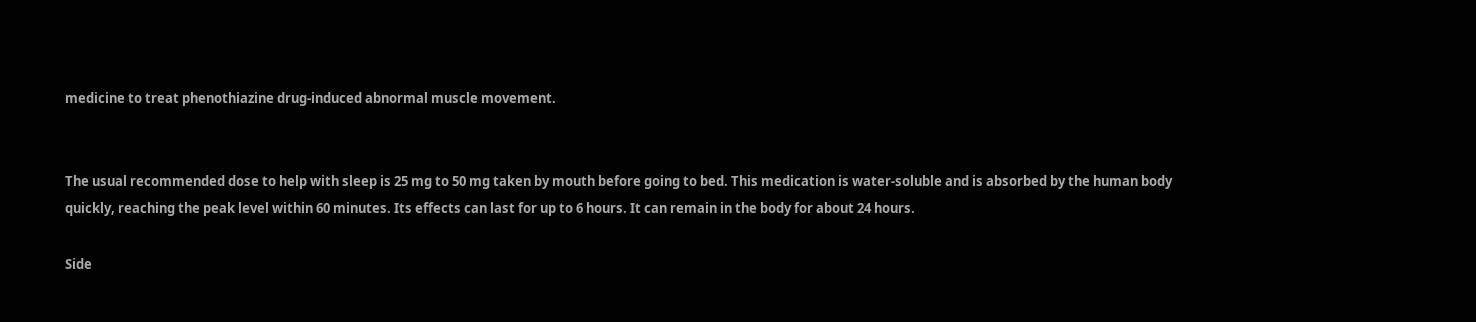medicine to treat phenothiazine drug-induced abnormal muscle movement.


The usual recommended dose to help with sleep is 25 mg to 50 mg taken by mouth before going to bed. This medication is water-soluble and is absorbed by the human body quickly, reaching the peak level within 60 minutes. Its effects can last for up to 6 hours. It can remain in the body for about 24 hours.

Side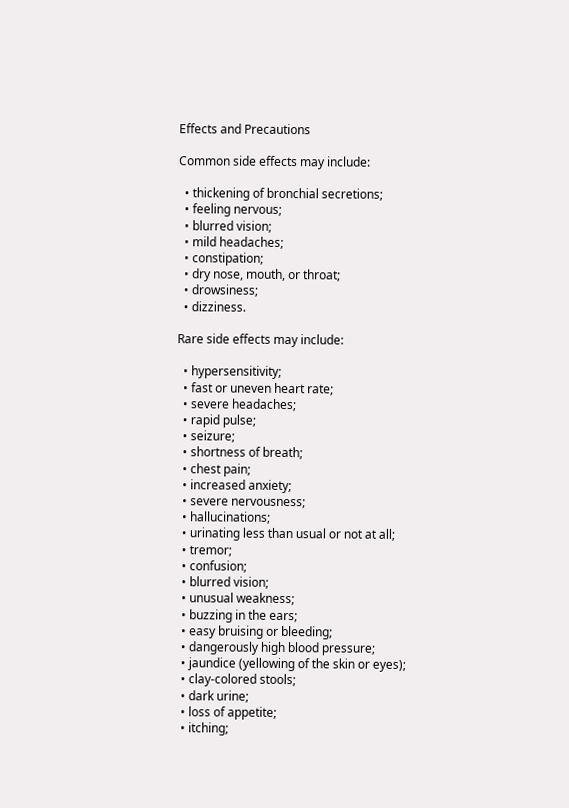Effects and Precautions

Common side effects may include:

  • thickening of bronchial secretions;
  • feeling nervous;
  • blurred vision;
  • mild headaches;
  • constipation;
  • dry nose, mouth, or throat;
  • drowsiness;
  • dizziness.

Rare side effects may include:

  • hypersensitivity;
  • fast or uneven heart rate;
  • severe headaches;
  • rapid pulse;
  • seizure;
  • shortness of breath;
  • chest pain;
  • increased anxiety;
  • severe nervousness;
  • hallucinations;
  • urinating less than usual or not at all;
  • tremor;
  • confusion;
  • blurred vision;
  • unusual weakness;
  • buzzing in the ears;
  • easy bruising or bleeding;
  • dangerously high blood pressure;
  • jaundice (yellowing of the skin or eyes);
  • clay-colored stools;
  • dark urine;
  • loss of appetite;
  • itching;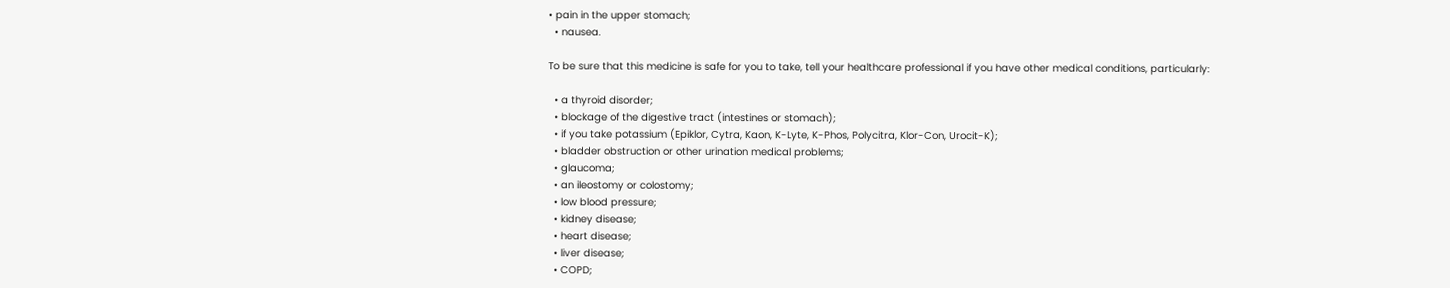• pain in the upper stomach;
  • nausea.

To be sure that this medicine is safe for you to take, tell your healthcare professional if you have other medical conditions, particularly:

  • a thyroid disorder;
  • blockage of the digestive tract (intestines or stomach);
  • if you take potassium (Epiklor, Cytra, Kaon, K-Lyte, K-Phos, Polycitra, Klor-Con, Urocit-K);
  • bladder obstruction or other urination medical problems;
  • glaucoma;
  • an ileostomy or colostomy;
  • low blood pressure;
  • kidney disease;
  • heart disease;
  • liver disease;
  • COPD;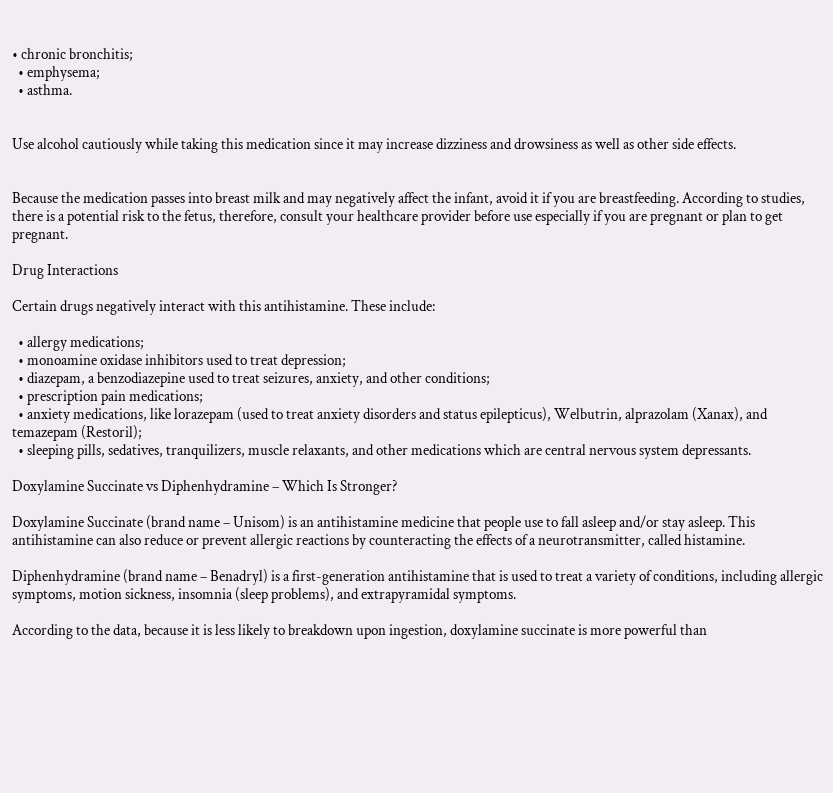• chronic bronchitis;
  • emphysema;
  • asthma.


Use alcohol cautiously while taking this medication since it may increase dizziness and drowsiness as well as other side effects.


Because the medication passes into breast milk and may negatively affect the infant, avoid it if you are breastfeeding. According to studies, there is a potential risk to the fetus, therefore, consult your healthcare provider before use especially if you are pregnant or plan to get pregnant.

Drug Interactions

Certain drugs negatively interact with this antihistamine. These include:

  • allergy medications;
  • monoamine oxidase inhibitors used to treat depression;
  • diazepam, a benzodiazepine used to treat seizures, anxiety, and other conditions;
  • prescription pain medications;
  • anxiety medications, like lorazepam (used to treat anxiety disorders and status epilepticus), Welbutrin, alprazolam (Xanax), and temazepam (Restoril);
  • sleeping pills, sedatives, tranquilizers, muscle relaxants, and other medications which are central nervous system depressants.

Doxylamine Succinate vs Diphenhydramine – Which Is Stronger?

Doxylamine Succinate (brand name – Unisom) is an antihistamine medicine that people use to fall asleep and/or stay asleep. This antihistamine can also reduce or prevent allergic reactions by counteracting the effects of a neurotransmitter, called histamine.

Diphenhydramine (brand name – Benadryl) is a first-generation antihistamine that is used to treat a variety of conditions, including allergic symptoms, motion sickness, insomnia (sleep problems), and extrapyramidal symptoms.

According to the data, because it is less likely to breakdown upon ingestion, doxylamine succinate is more powerful than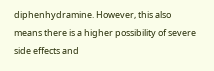diphenhydramine. However, this also means there is a higher possibility of severe side effects and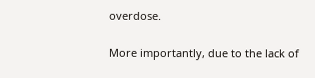overdose.

More importantly, due to the lack of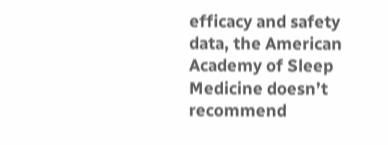efficacy and safety data, the American Academy of Sleep Medicine doesn’t recommend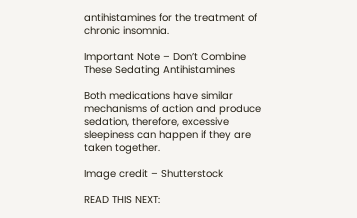antihistamines for the treatment of chronic insomnia.

Important Note – Don’t Combine These Sedating Antihistamines

Both medications have similar mechanisms of action and produce sedation, therefore, excessive sleepiness can happen if they are taken together.

Image credit – Shutterstock

READ THIS NEXT: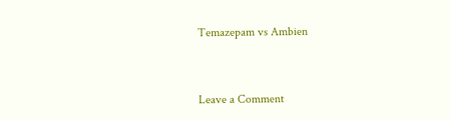Temazepam vs Ambien


Leave a Comment